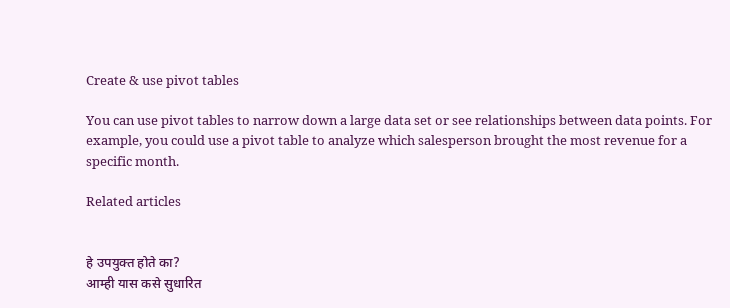Create & use pivot tables

You can use pivot tables to narrow down a large data set or see relationships between data points. For example, you could use a pivot table to analyze which salesperson brought the most revenue for a specific month.

Related articles


हे उपयुक्त होते का?
आम्ही यास कसे सुधारित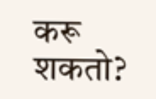करू शकतो?